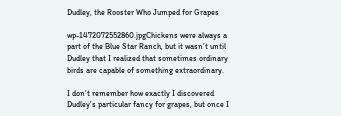Dudley, the Rooster Who Jumped for Grapes

wp-1472072552860.jpgChickens were always a part of the Blue Star Ranch, but it wasn’t until Dudley that I realized that sometimes ordinary birds are capable of something extraordinary.

I don’t remember how exactly I discovered Dudley’s particular fancy for grapes, but once I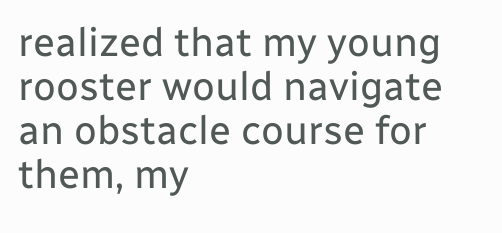realized that my young rooster would navigate an obstacle course for them, my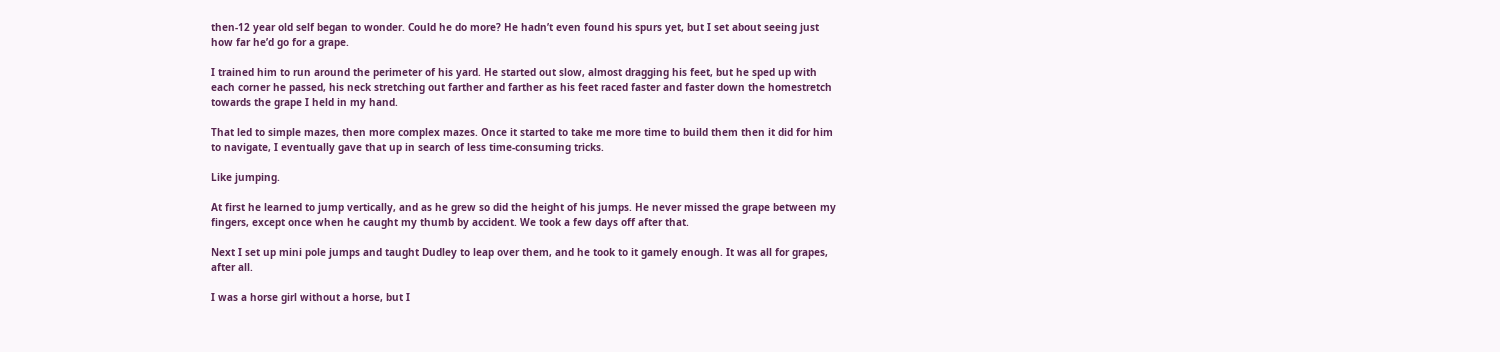then-12 year old self began to wonder. Could he do more? He hadn’t even found his spurs yet, but I set about seeing just how far he’d go for a grape.

I trained him to run around the perimeter of his yard. He started out slow, almost dragging his feet, but he sped up with each corner he passed, his neck stretching out farther and farther as his feet raced faster and faster down the homestretch towards the grape I held in my hand.

That led to simple mazes, then more complex mazes. Once it started to take me more time to build them then it did for him to navigate, I eventually gave that up in search of less time-consuming tricks.

Like jumping.

At first he learned to jump vertically, and as he grew so did the height of his jumps. He never missed the grape between my fingers, except once when he caught my thumb by accident. We took a few days off after that.

Next I set up mini pole jumps and taught Dudley to leap over them, and he took to it gamely enough. It was all for grapes, after all.

I was a horse girl without a horse, but I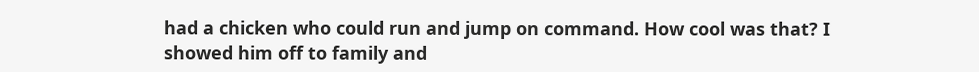had a chicken who could run and jump on command. How cool was that? I showed him off to family and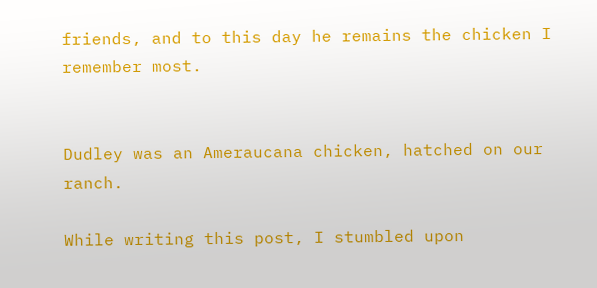friends, and to this day he remains the chicken I remember most.


Dudley was an Ameraucana chicken, hatched on our ranch.

While writing this post, I stumbled upon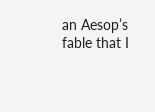an Aesop’s fable that I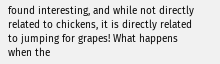found interesting, and while not directly related to chickens, it is directly related to jumping for grapes! What happens when the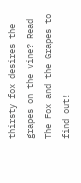thirsty fox desires the grapes on the vine? Read The Fox and the Grapes to find out!